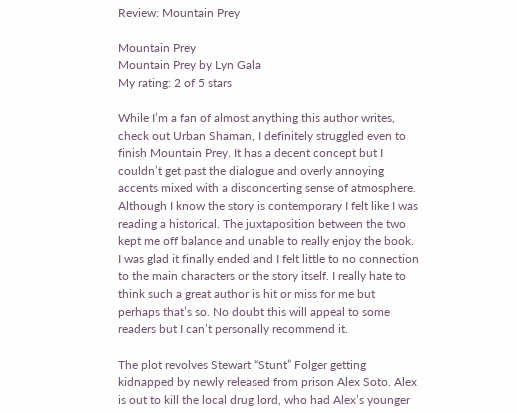Review: Mountain Prey

Mountain Prey
Mountain Prey by Lyn Gala
My rating: 2 of 5 stars

While I’m a fan of almost anything this author writes, check out Urban Shaman, I definitely struggled even to finish Mountain Prey. It has a decent concept but I couldn’t get past the dialogue and overly annoying accents mixed with a disconcerting sense of atmosphere. Although I know the story is contemporary I felt like I was reading a historical. The juxtaposition between the two kept me off balance and unable to really enjoy the book. I was glad it finally ended and I felt little to no connection to the main characters or the story itself. I really hate to think such a great author is hit or miss for me but perhaps that’s so. No doubt this will appeal to some readers but I can’t personally recommend it.

The plot revolves Stewart “Stunt” Folger getting kidnapped by newly released from prison Alex Soto. Alex is out to kill the local drug lord, who had Alex’s younger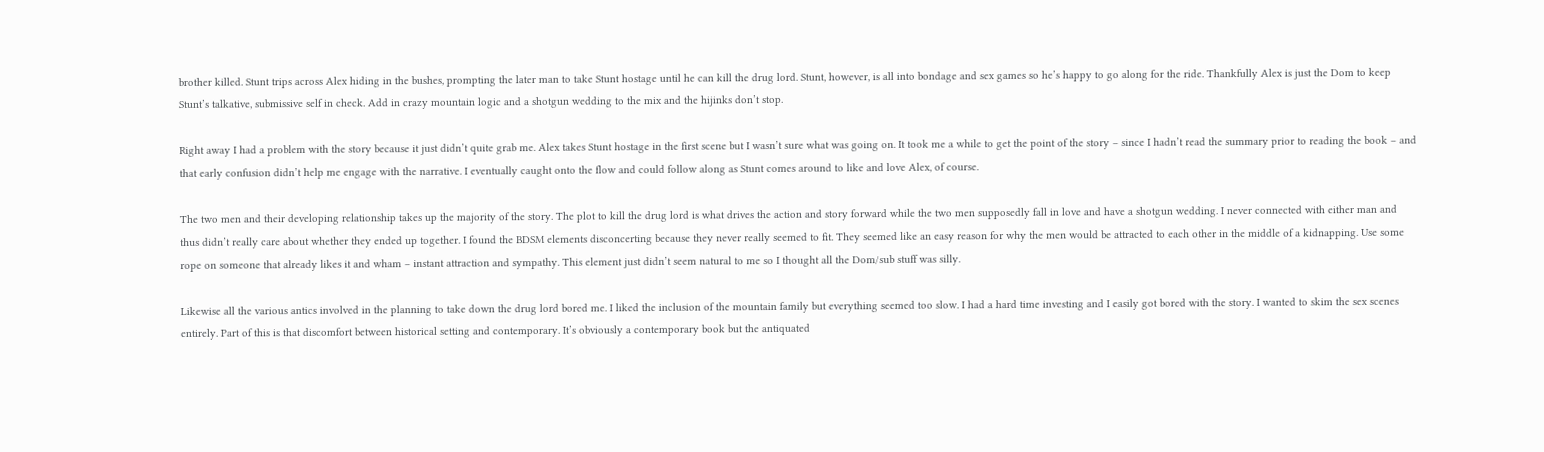brother killed. Stunt trips across Alex hiding in the bushes, prompting the later man to take Stunt hostage until he can kill the drug lord. Stunt, however, is all into bondage and sex games so he’s happy to go along for the ride. Thankfully Alex is just the Dom to keep Stunt’s talkative, submissive self in check. Add in crazy mountain logic and a shotgun wedding to the mix and the hijinks don’t stop.

Right away I had a problem with the story because it just didn’t quite grab me. Alex takes Stunt hostage in the first scene but I wasn’t sure what was going on. It took me a while to get the point of the story – since I hadn’t read the summary prior to reading the book – and that early confusion didn’t help me engage with the narrative. I eventually caught onto the flow and could follow along as Stunt comes around to like and love Alex, of course.

The two men and their developing relationship takes up the majority of the story. The plot to kill the drug lord is what drives the action and story forward while the two men supposedly fall in love and have a shotgun wedding. I never connected with either man and thus didn’t really care about whether they ended up together. I found the BDSM elements disconcerting because they never really seemed to fit. They seemed like an easy reason for why the men would be attracted to each other in the middle of a kidnapping. Use some rope on someone that already likes it and wham – instant attraction and sympathy. This element just didn’t seem natural to me so I thought all the Dom/sub stuff was silly.

Likewise all the various antics involved in the planning to take down the drug lord bored me. I liked the inclusion of the mountain family but everything seemed too slow. I had a hard time investing and I easily got bored with the story. I wanted to skim the sex scenes entirely. Part of this is that discomfort between historical setting and contemporary. It’s obviously a contemporary book but the antiquated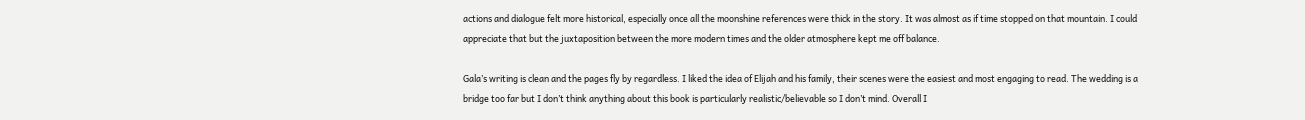actions and dialogue felt more historical, especially once all the moonshine references were thick in the story. It was almost as if time stopped on that mountain. I could appreciate that but the juxtaposition between the more modern times and the older atmosphere kept me off balance.

Gala’s writing is clean and the pages fly by regardless. I liked the idea of Elijah and his family, their scenes were the easiest and most engaging to read. The wedding is a bridge too far but I don’t think anything about this book is particularly realistic/believable so I don’t mind. Overall I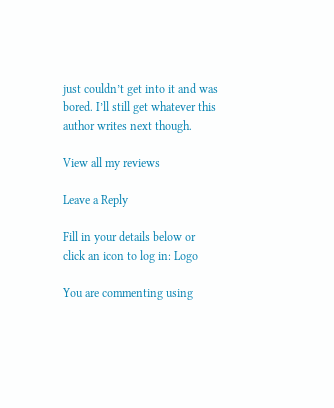just couldn’t get into it and was bored. I’ll still get whatever this author writes next though.

View all my reviews

Leave a Reply

Fill in your details below or click an icon to log in: Logo

You are commenting using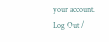your account. Log Out /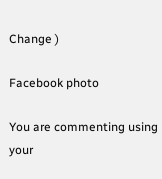Change )

Facebook photo

You are commenting using your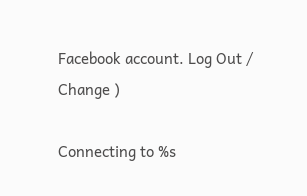Facebook account. Log Out /  Change )

Connecting to %s